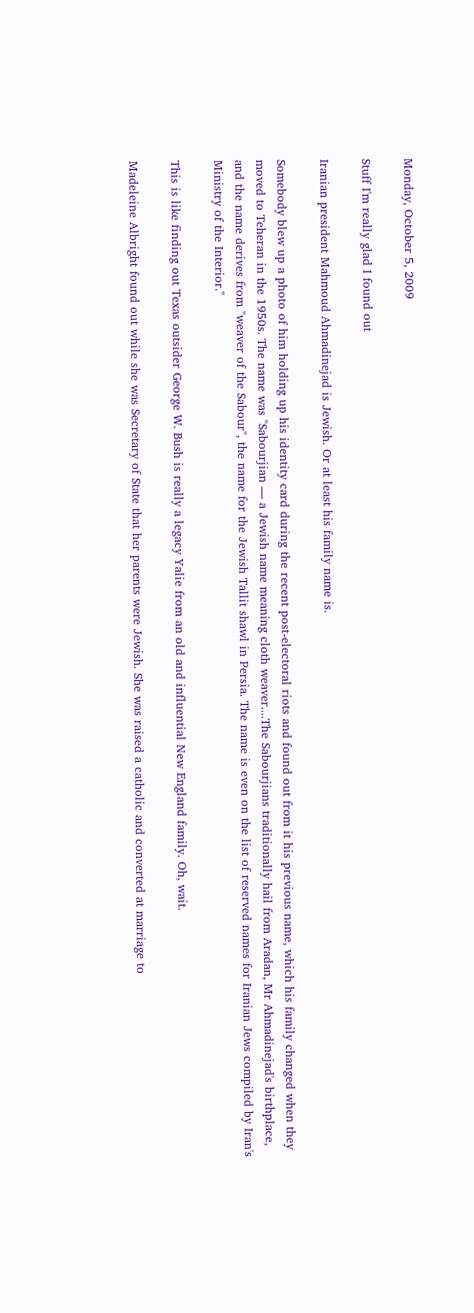Monday, October 5, 2009

Stuff I'm really glad I found out

Iranian president Mahmoud Ahmadinejad is Jewish. Or at least his family name is.

Somebody blew up a photo of him holding up his identity card during the recent post-electoral riots and found out from it his previous name, which his family changed when they moved to Teheran in the 1950s. The name was "Sabourjian — a Jewish name meaning cloth weaver....The Sabourjians traditionally hail from Aradan, Mr Ahmadinejad's birthplace, and the name derives from "weaver of the Sabour", the name for the Jewish Tallit shawl in Persia. The name is even on the list of reserved names for Iranian Jews compiled by Iran's Ministry of the Interior."

This is like finding out Texas outsider George W. Bush is really a legacy Yalie from an old and influential New England family. Oh, wait.

Madeleine Albright found out while she was Secretary of State that her parents were Jewish. She was raised a catholic and converted at marriage to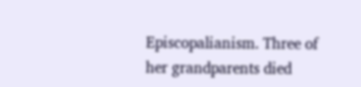Episcopalianism. Three of her grandparents died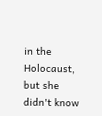in the Holocaust, but she didn't know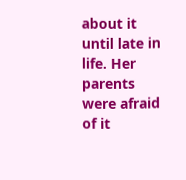about it until late in life. Her parents were afraid of it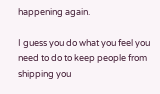happening again.

I guess you do what you feel you need to do to keep people from shipping you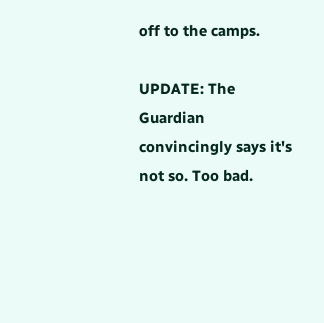off to the camps.

UPDATE: The Guardian convincingly says it's not so. Too bad.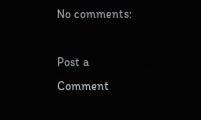No comments:

Post a Comment